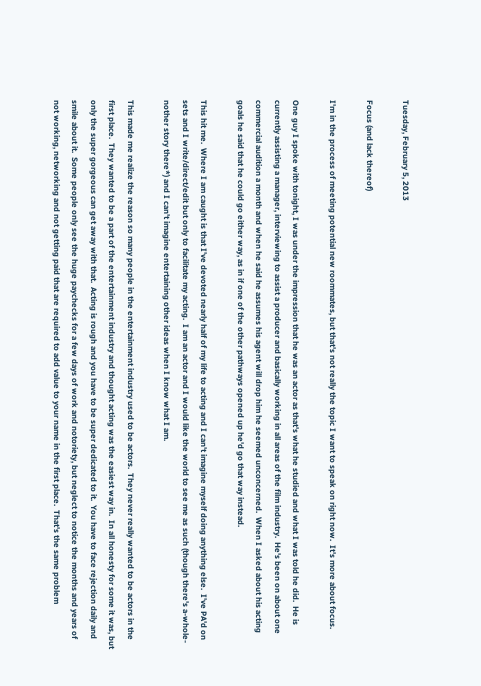Tuesday, February 5, 2013

Focus (and lack thereof)

I'm in the process of meeting potential new roommates, but that's not really the topic I want to speak on right now.  It's more about focus.

One guy I spoke with tonight, I was under the impression that he was an actor as that's what he studied and what I was told he did.  He is currently assisting a manager, interviewing to assist a producer and basically working in all areas of the film industry.  He's been on about one commercial audition a month and when he said he assumes his agent will drop him he seemed unconcerned.  When I asked about his acting goals he said that he could go either way, as in if one of the other pathways opened up he'd go that way instead.

This hit me.  Where I am caught is that I've devoted nearly half of my life to acting and I can't imagine myself doing anything else.  I've PA'd on sets and I write/direct/edit but only to facilitate my acting.  I am an actor and I would like the world to see me as such (though there's a-whole-nother story there*) and I can't imagine entertaining other ideas when I know what I am.

This made me realize the reason so many people in the entertainment industry used to be actors.  They never really wanted to be actors in the first place.  They wanted to be a part of the entertainment industry and thought acting was the easiest way in.  In all honesty for some it was, but only the super gorgeous can get away with that.  Acting is rough and you have to be super dedicated to it.  You have to face rejection daily and smile about it.  Some people only see the huge paychecks for a few days of work and notoriety, but neglect to notice the months and years of not working, networking and not getting paid that are required to add value to your name in the first place.  That's the same problem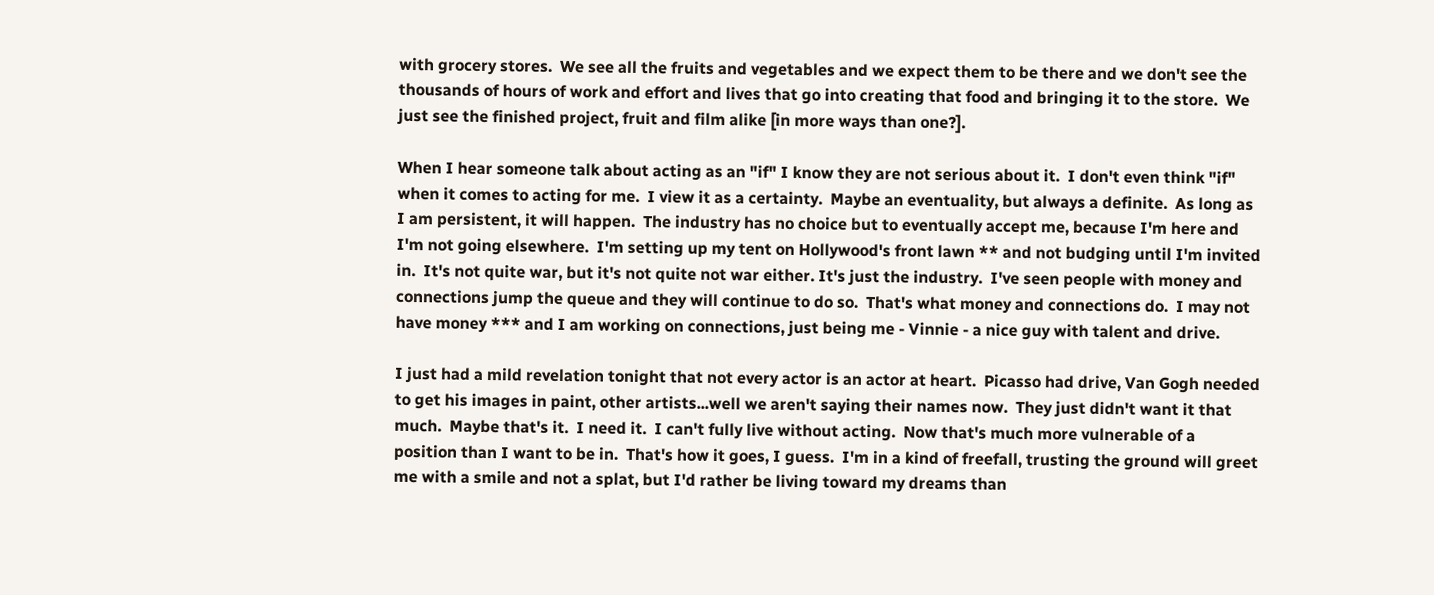with grocery stores.  We see all the fruits and vegetables and we expect them to be there and we don't see the thousands of hours of work and effort and lives that go into creating that food and bringing it to the store.  We just see the finished project, fruit and film alike [in more ways than one?].

When I hear someone talk about acting as an "if" I know they are not serious about it.  I don't even think "if" when it comes to acting for me.  I view it as a certainty.  Maybe an eventuality, but always a definite.  As long as I am persistent, it will happen.  The industry has no choice but to eventually accept me, because I'm here and I'm not going elsewhere.  I'm setting up my tent on Hollywood's front lawn ** and not budging until I'm invited in.  It's not quite war, but it's not quite not war either. It's just the industry.  I've seen people with money and connections jump the queue and they will continue to do so.  That's what money and connections do.  I may not have money *** and I am working on connections, just being me - Vinnie - a nice guy with talent and drive.

I just had a mild revelation tonight that not every actor is an actor at heart.  Picasso had drive, Van Gogh needed to get his images in paint, other artists...well we aren't saying their names now.  They just didn't want it that much.  Maybe that's it.  I need it.  I can't fully live without acting.  Now that's much more vulnerable of a position than I want to be in.  That's how it goes, I guess.  I'm in a kind of freefall, trusting the ground will greet me with a smile and not a splat, but I'd rather be living toward my dreams than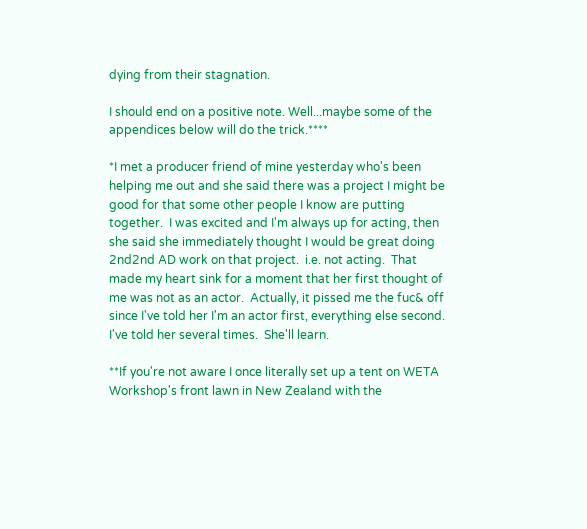dying from their stagnation.

I should end on a positive note. Well...maybe some of the appendices below will do the trick.****

*I met a producer friend of mine yesterday who's been helping me out and she said there was a project I might be good for that some other people I know are putting together.  I was excited and I'm always up for acting, then she said she immediately thought I would be great doing 2nd2nd AD work on that project.  i.e. not acting.  That made my heart sink for a moment that her first thought of me was not as an actor.  Actually, it pissed me the fuc& off since I've told her I'm an actor first, everything else second.  I've told her several times.  She'll learn.

**If you're not aware I once literally set up a tent on WETA Workshop's front lawn in New Zealand with the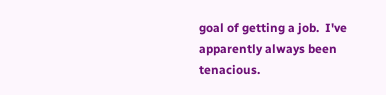goal of getting a job.  I've apparently always been tenacious.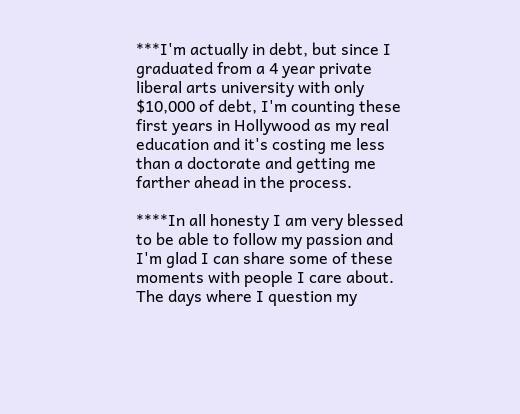***I'm actually in debt, but since I graduated from a 4 year private liberal arts university with only $10,000 of debt, I'm counting these first years in Hollywood as my real education and it's costing me less than a doctorate and getting me farther ahead in the process.

****In all honesty I am very blessed to be able to follow my passion and I'm glad I can share some of these moments with people I care about.  The days where I question my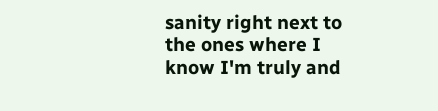sanity right next to the ones where I know I'm truly and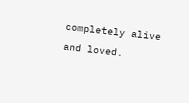completely alive and loved.